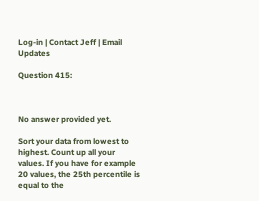Log-in | Contact Jeff | Email Updates

Question 415:



No answer provided yet.

Sort your data from lowest to highest. Count up all your values. If you have for example 20 values, the 25th percentile is equal to the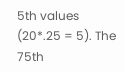5th values (20*.25 = 5). The 75th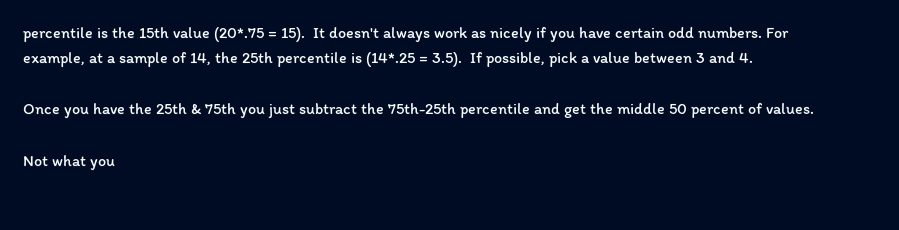percentile is the 15th value (20*.75 = 15).  It doesn't always work as nicely if you have certain odd numbers. For example, at a sample of 14, the 25th percentile is (14*.25 = 3.5).  If possible, pick a value between 3 and 4.

Once you have the 25th & 75th you just subtract the 75th-25th percentile and get the middle 50 percent of values.

Not what you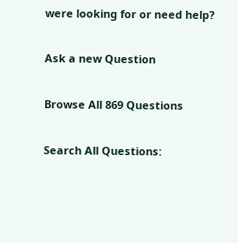were looking for or need help?

Ask a new Question

Browse All 869 Questions

Search All Questions: